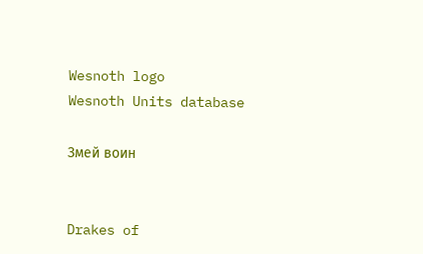Wesnoth logo
Wesnoth Units database

Змей воин


Drakes of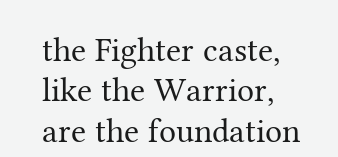the Fighter caste, like the Warrior, are the foundation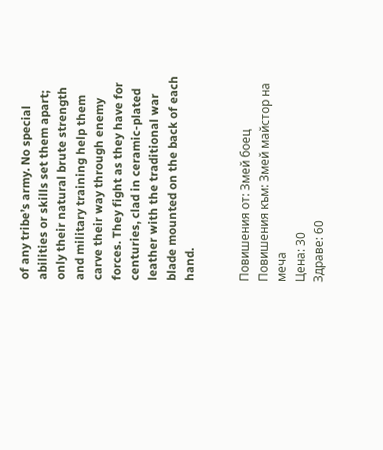of any tribe’s army. No special abilities or skills set them apart; only their natural brute strength and military training help them carve their way through enemy forces. They fight as they have for centuries, clad in ceramic-plated leather with the traditional war blade mounted on the back of each hand.


Повишения от: Змей боец
Повишения към: Змей майстор на меча
Цена: 30
Здраве: 60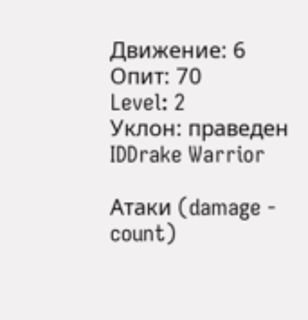Движение: 6
Опит: 70
Level: 2
Уклон: праведен
IDDrake Warrior

Атаки (damage - count)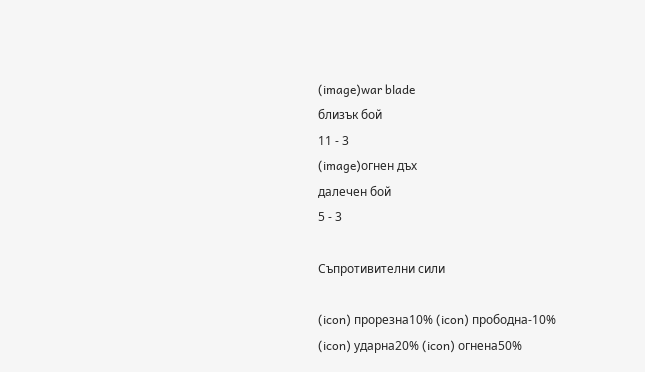(image)war blade
близък бой
11 - 3
(image)огнен дъх
далечен бой
5 - 3

Съпротивителни сили

(icon) прорезна10% (icon) прободна-10%
(icon) ударна20% (icon) огнена50%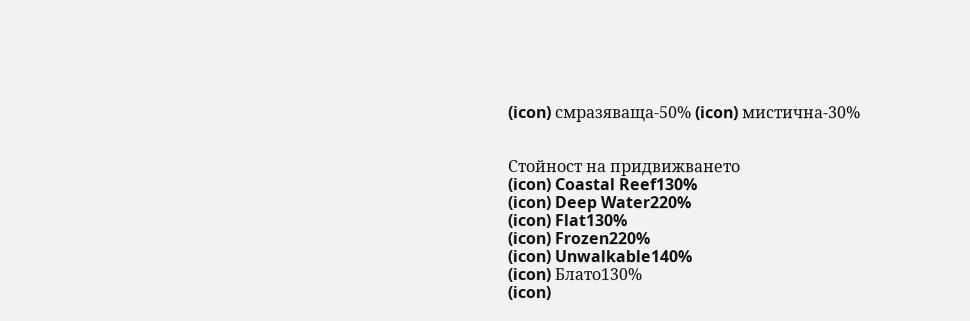(icon) смразяваща-50% (icon) мистична-30%


Стойност на придвижването
(icon) Coastal Reef130%
(icon) Deep Water220%
(icon) Flat130%
(icon) Frozen220%
(icon) Unwalkable140%
(icon) Блато130%
(icon)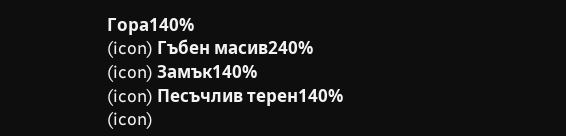Гора140%
(icon) Гъбен масив240%
(icon) Замък140%
(icon) Песъчлив терен140%
(icon)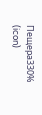Пещера330%
(icon)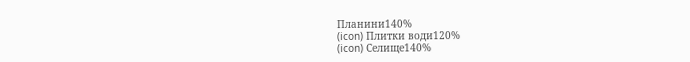Планини140%
(icon) Плитки води120%
(icon) Селище140%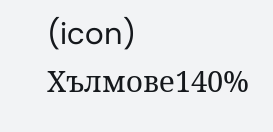(icon) Хълмове140%